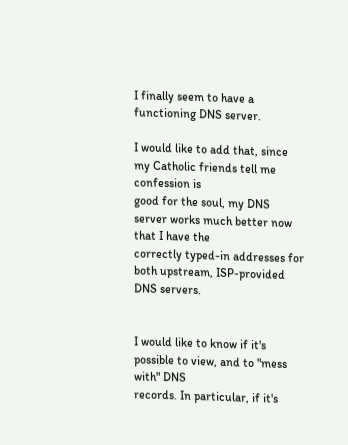I finally seem to have a functioning DNS server.

I would like to add that, since my Catholic friends tell me confession is
good for the soul, my DNS server works much better now that I have the
correctly typed-in addresses for both upstream, ISP-provided DNS servers.


I would like to know if it's possible to view, and to "mess with" DNS
records. In particular, if it's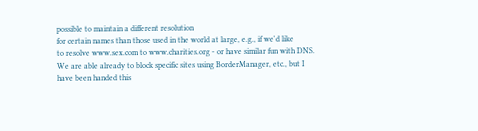possible to maintain a different resolution
for certain names than those used in the world at large, e.g., if we'd like
to resolve www.sex.com to www.charities.org - or have similar fun with DNS.
We are able already to block specific sites using BorderManager, etc., but I
have been handed this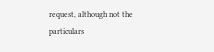request, although not the particulars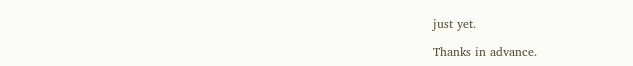just yet.

Thanks in advance.